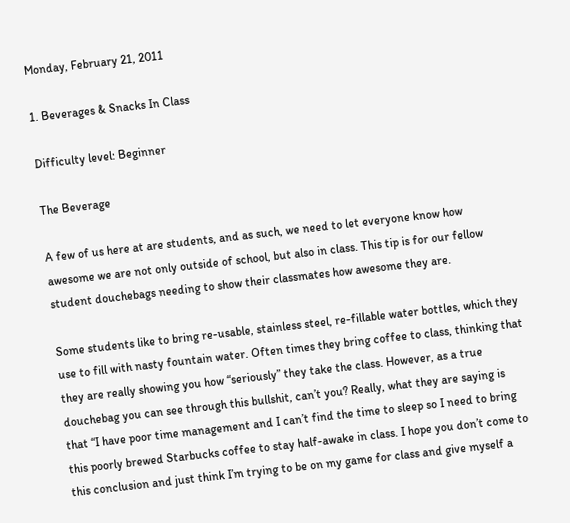Monday, February 21, 2011

1. Beverages & Snacks In Class

Difficulty level: Beginner

The Beverage

A few of us here at are students, and as such, we need to let everyone know how awesome we are not only outside of school, but also in class. This tip is for our fellow student douchebags needing to show their classmates how awesome they are.

Some students like to bring re-usable, stainless steel, re-fillable water bottles, which they use to fill with nasty fountain water. Often times they bring coffee to class, thinking that they are really showing you how “seriously” they take the class. However, as a true douchebag you can see through this bullshit, can’t you? Really, what they are saying is that “I have poor time management and I can’t find the time to sleep so I need to bring this poorly brewed Starbucks coffee to stay half-awake in class. I hope you don’t come to this conclusion and just think I’m trying to be on my game for class and give myself a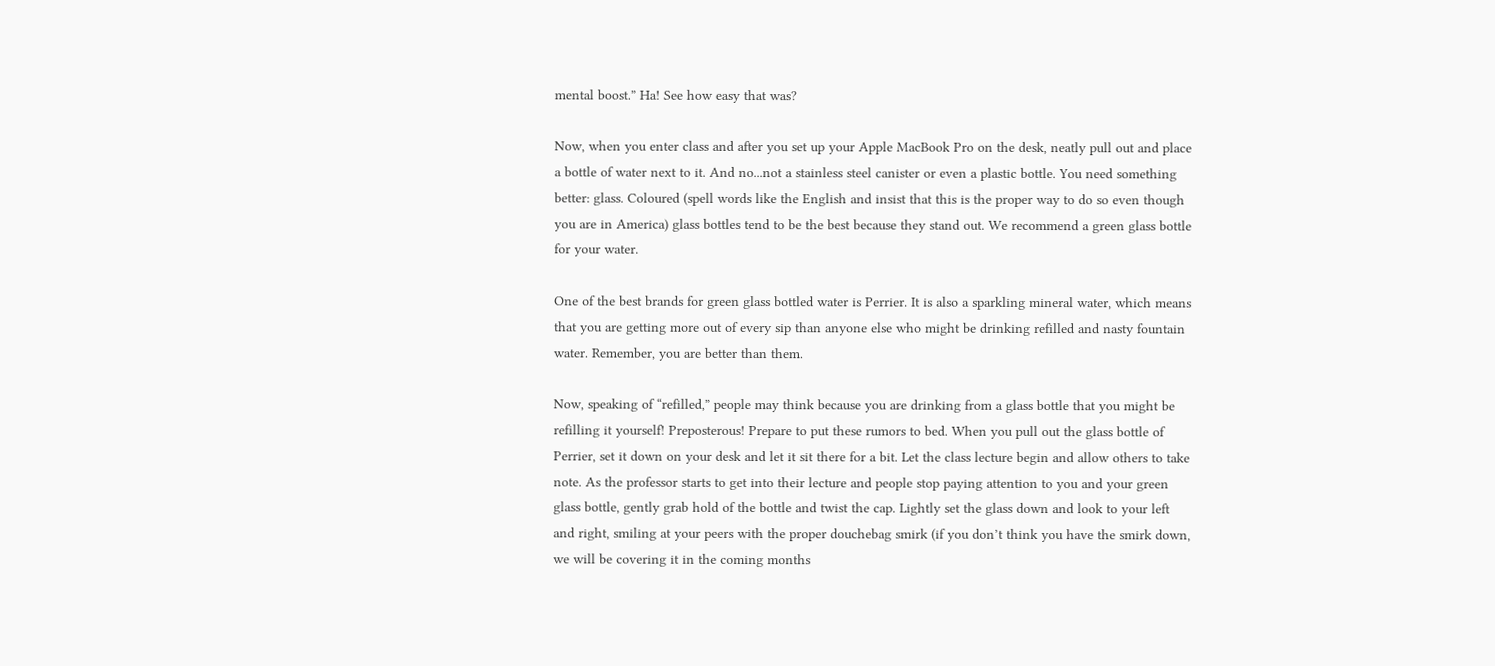mental boost.” Ha! See how easy that was?

Now, when you enter class and after you set up your Apple MacBook Pro on the desk, neatly pull out and place a bottle of water next to it. And no...not a stainless steel canister or even a plastic bottle. You need something better: glass. Coloured (spell words like the English and insist that this is the proper way to do so even though you are in America) glass bottles tend to be the best because they stand out. We recommend a green glass bottle for your water.

One of the best brands for green glass bottled water is Perrier. It is also a sparkling mineral water, which means that you are getting more out of every sip than anyone else who might be drinking refilled and nasty fountain water. Remember, you are better than them.

Now, speaking of “refilled,” people may think because you are drinking from a glass bottle that you might be refilling it yourself! Preposterous! Prepare to put these rumors to bed. When you pull out the glass bottle of Perrier, set it down on your desk and let it sit there for a bit. Let the class lecture begin and allow others to take note. As the professor starts to get into their lecture and people stop paying attention to you and your green glass bottle, gently grab hold of the bottle and twist the cap. Lightly set the glass down and look to your left and right, smiling at your peers with the proper douchebag smirk (if you don’t think you have the smirk down, we will be covering it in the coming months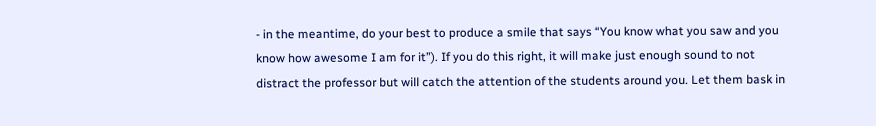- in the meantime, do your best to produce a smile that says “You know what you saw and you know how awesome I am for it”). If you do this right, it will make just enough sound to not distract the professor but will catch the attention of the students around you. Let them bask in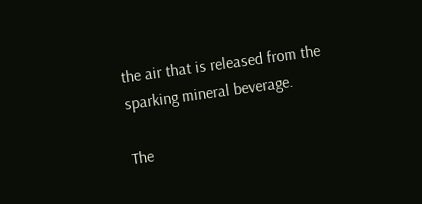the air that is released from the sparking mineral beverage.

The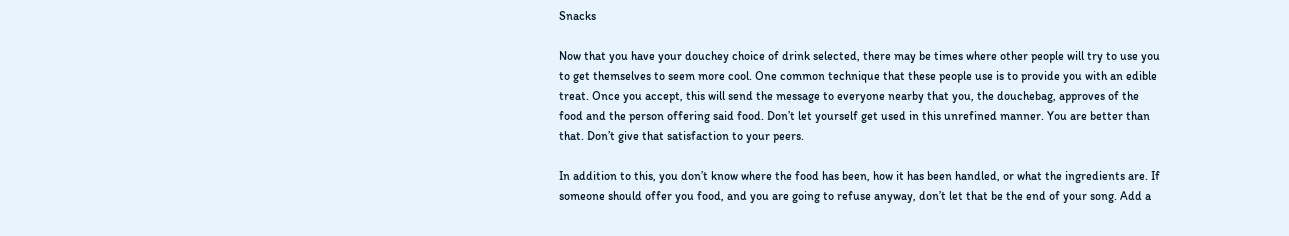Snacks

Now that you have your douchey choice of drink selected, there may be times where other people will try to use you to get themselves to seem more cool. One common technique that these people use is to provide you with an edible treat. Once you accept, this will send the message to everyone nearby that you, the douchebag, approves of the food and the person offering said food. Don’t let yourself get used in this unrefined manner. You are better than that. Don’t give that satisfaction to your peers.

In addition to this, you don’t know where the food has been, how it has been handled, or what the ingredients are. If someone should offer you food, and you are going to refuse anyway, don’t let that be the end of your song. Add a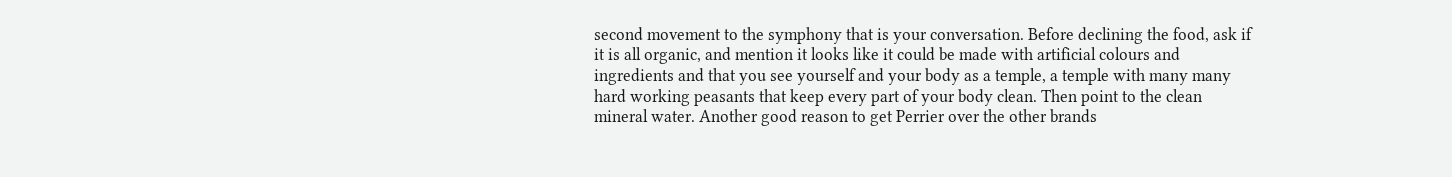second movement to the symphony that is your conversation. Before declining the food, ask if it is all organic, and mention it looks like it could be made with artificial colours and ingredients and that you see yourself and your body as a temple, a temple with many many hard working peasants that keep every part of your body clean. Then point to the clean mineral water. Another good reason to get Perrier over the other brands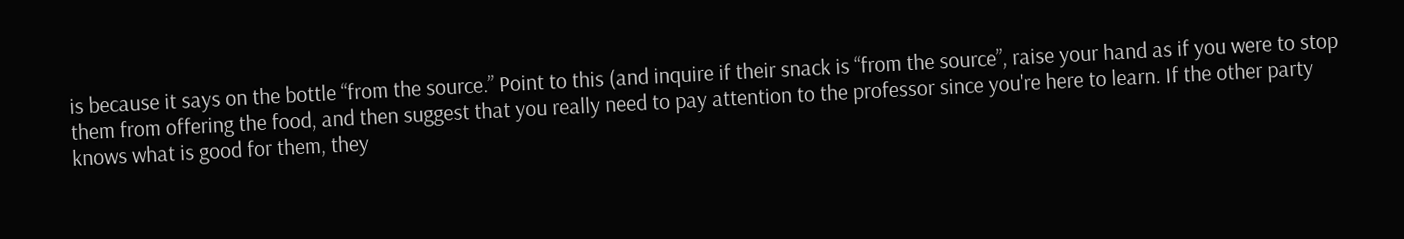is because it says on the bottle “from the source.” Point to this (and inquire if their snack is “from the source”, raise your hand as if you were to stop them from offering the food, and then suggest that you really need to pay attention to the professor since you're here to learn. If the other party knows what is good for them, they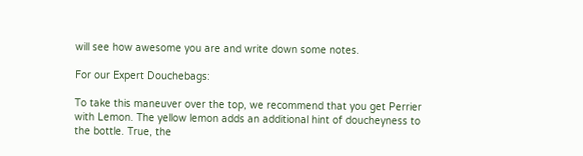will see how awesome you are and write down some notes.

For our Expert Douchebags:

To take this maneuver over the top, we recommend that you get Perrier with Lemon. The yellow lemon adds an additional hint of doucheyness to the bottle. True, the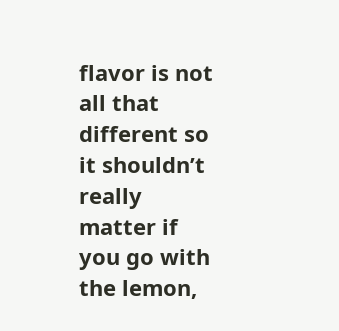flavor is not all that different so it shouldn’t really matter if you go with the lemon,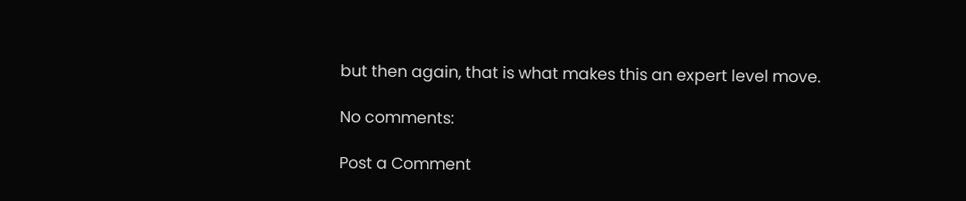but then again, that is what makes this an expert level move.

No comments:

Post a Comment